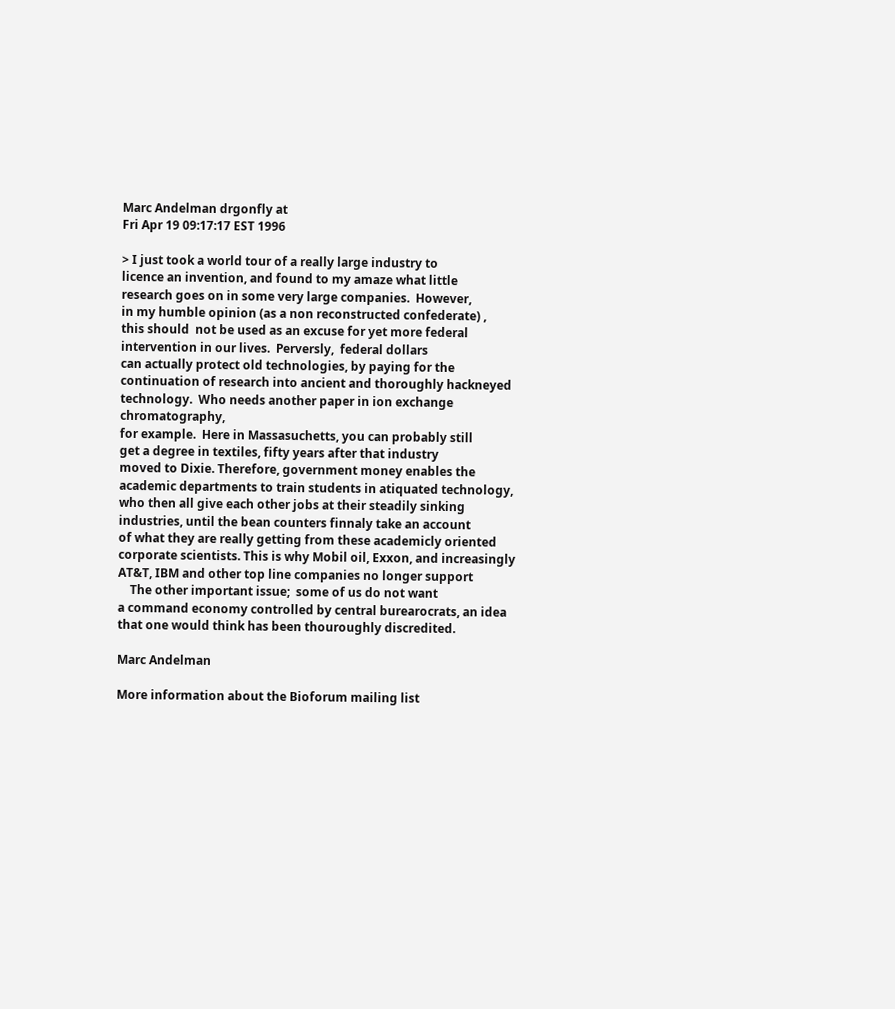Marc Andelman drgonfly at
Fri Apr 19 09:17:17 EST 1996

> I just took a world tour of a really large industry to
licence an invention, and found to my amaze what little
research goes on in some very large companies.  However,
in my humble opinion (as a non reconstructed confederate) ,
this should  not be used as an excuse for yet more federal
intervention in our lives.  Perversly,  federal dollars
can actually protect old technologies, by paying for the
continuation of research into ancient and thoroughly hackneyed
technology.  Who needs another paper in ion exchange chromatography,
for example.  Here in Massasuchetts, you can probably still
get a degree in textiles, fifty years after that industry
moved to Dixie. Therefore, government money enables the
academic departments to train students in atiquated technology,
who then all give each other jobs at their steadily sinking
industries, until the bean counters finnaly take an account
of what they are really getting from these academicly oriented
corporate scientists. This is why Mobil oil, Exxon, and increasingly
AT&T, IBM and other top line companies no longer support
    The other important issue;  some of us do not want
a command economy controlled by central burearocrats, an idea
that one would think has been thouroughly discredited.

Marc Andelman

More information about the Bioforum mailing list